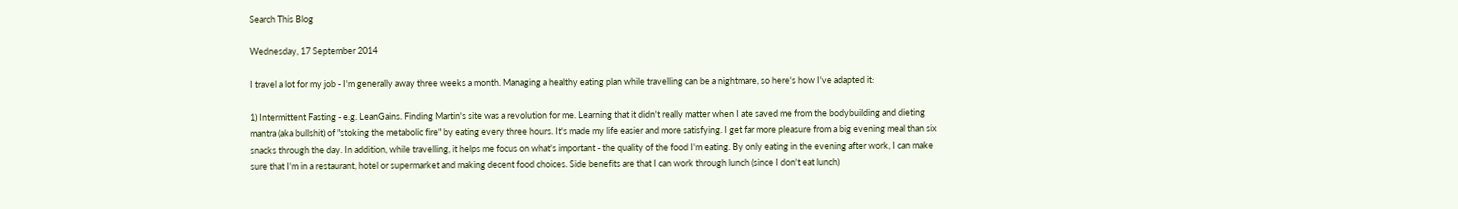Search This Blog

Wednesday, 17 September 2014

I travel a lot for my job - I'm generally away three weeks a month. Managing a healthy eating plan while travelling can be a nightmare, so here's how I've adapted it:

1) Intermittent Fasting - e.g. LeanGains. Finding Martin's site was a revolution for me. Learning that it didn't really matter when I ate saved me from the bodybuilding and dieting mantra (aka bullshit) of "stoking the metabolic fire" by eating every three hours. It's made my life easier and more satisfying. I get far more pleasure from a big evening meal than six snacks through the day. In addition, while travelling, it helps me focus on what's important - the quality of the food I'm eating. By only eating in the evening after work, I can make sure that I'm in a restaurant, hotel or supermarket and making decent food choices. Side benefits are that I can work through lunch (since I don't eat lunch)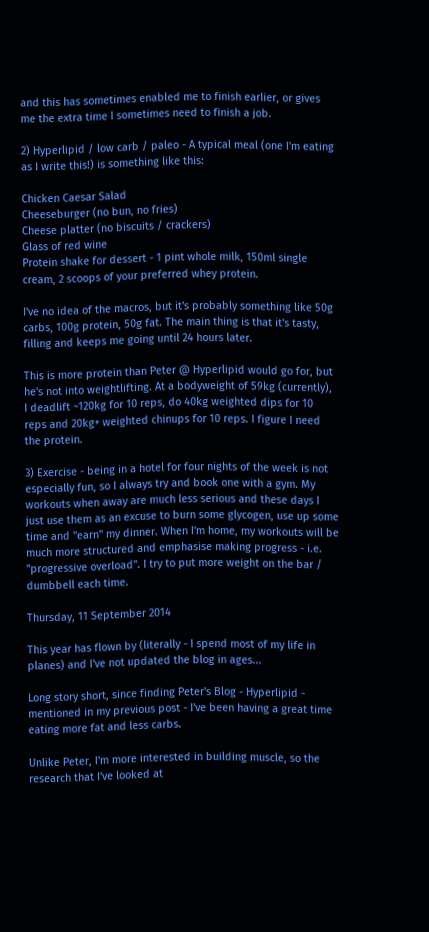and this has sometimes enabled me to finish earlier, or gives me the extra time I sometimes need to finish a job.

2) Hyperlipid / low carb / paleo - A typical meal (one I'm eating as I write this!) is something like this:

Chicken Caesar Salad
Cheeseburger (no bun, no fries)
Cheese platter (no biscuits / crackers)
Glass of red wine
Protein shake for dessert - 1 pint whole milk, 150ml single cream, 2 scoops of your preferred whey protein.

I've no idea of the macros, but it's probably something like 50g carbs, 100g protein, 50g fat. The main thing is that it's tasty, filling and keeps me going until 24 hours later.

This is more protein than Peter @ Hyperlipid would go for, but he's not into weightlifting. At a bodyweight of 59kg (currently), I deadlift ~120kg for 10 reps, do 40kg weighted dips for 10 reps and 20kg+ weighted chinups for 10 reps. I figure I need the protein.

3) Exercise - being in a hotel for four nights of the week is not especially fun, so I always try and book one with a gym. My workouts when away are much less serious and these days I just use them as an excuse to burn some glycogen, use up some time and "earn" my dinner. When I'm home, my workouts will be much more structured and emphasise making progress - i.e. "progressive overload". I try to put more weight on the bar / dumbbell each time.

Thursday, 11 September 2014

This year has flown by (literally - I spend most of my life in planes) and I've not updated the blog in ages...

Long story short, since finding Peter's Blog - Hyperlipid - mentioned in my previous post - I've been having a great time eating more fat and less carbs.

Unlike Peter, I'm more interested in building muscle, so the research that I've looked at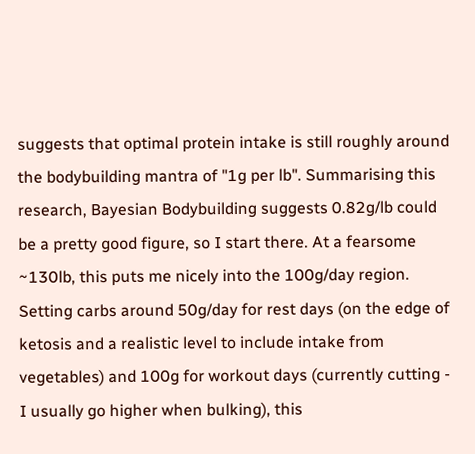suggests that optimal protein intake is still roughly around the bodybuilding mantra of "1g per lb". Summarising this research, Bayesian Bodybuilding suggests 0.82g/lb could be a pretty good figure, so I start there. At a fearsome ~130lb, this puts me nicely into the 100g/day region. Setting carbs around 50g/day for rest days (on the edge of ketosis and a realistic level to include intake from vegetables) and 100g for workout days (currently cutting - I usually go higher when bulking), this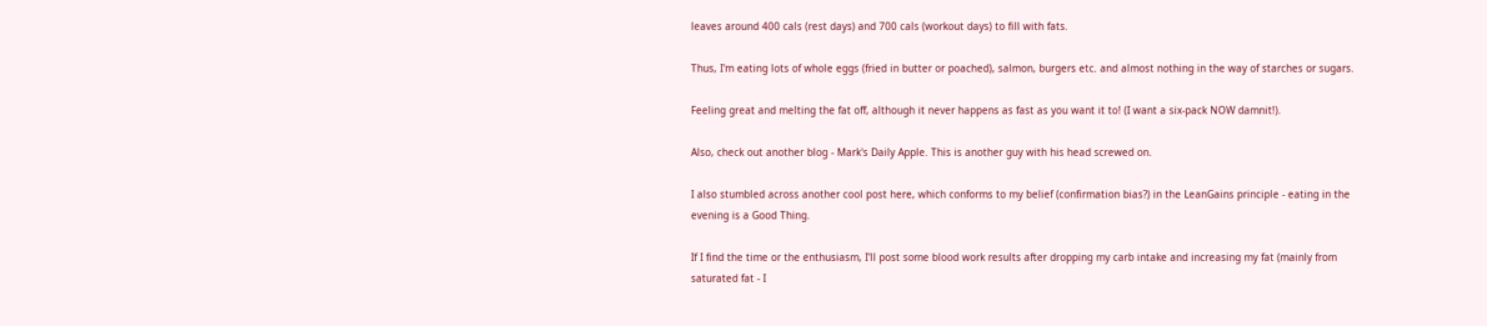leaves around 400 cals (rest days) and 700 cals (workout days) to fill with fats.

Thus, I'm eating lots of whole eggs (fried in butter or poached), salmon, burgers etc. and almost nothing in the way of starches or sugars.

Feeling great and melting the fat off, although it never happens as fast as you want it to! (I want a six-pack NOW damnit!).

Also, check out another blog - Mark's Daily Apple. This is another guy with his head screwed on.

I also stumbled across another cool post here, which conforms to my belief (confirmation bias?) in the LeanGains principle - eating in the evening is a Good Thing.

If I find the time or the enthusiasm, I'll post some blood work results after dropping my carb intake and increasing my fat (mainly from saturated fat - I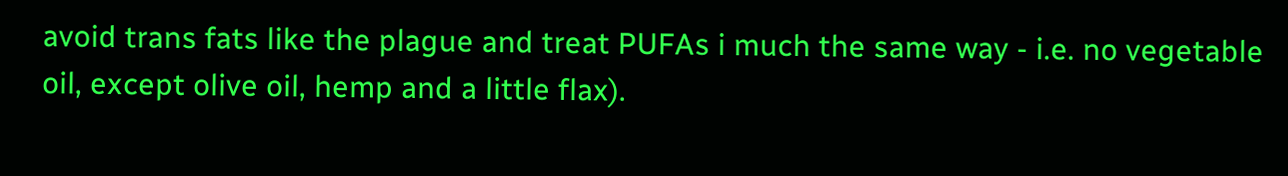avoid trans fats like the plague and treat PUFAs i much the same way - i.e. no vegetable oil, except olive oil, hemp and a little flax).